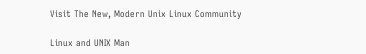Visit The New, Modern Unix Linux Community

Linux and UNIX Man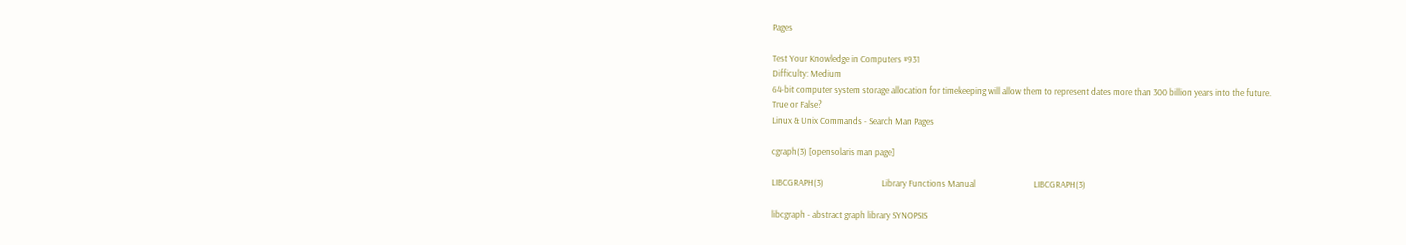Pages

Test Your Knowledge in Computers #931
Difficulty: Medium
64-bit computer system storage allocation for timekeeping will allow them to represent dates more than 300 billion years into the future.
True or False?
Linux & Unix Commands - Search Man Pages

cgraph(3) [opensolaris man page]

LIBCGRAPH(3)                             Library Functions Manual                             LIBCGRAPH(3)

libcgraph - abstract graph library SYNOPSIS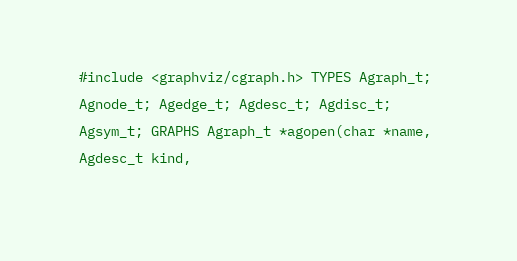#include <graphviz/cgraph.h> TYPES Agraph_t; Agnode_t; Agedge_t; Agdesc_t; Agdisc_t; Agsym_t; GRAPHS Agraph_t *agopen(char *name, Agdesc_t kind,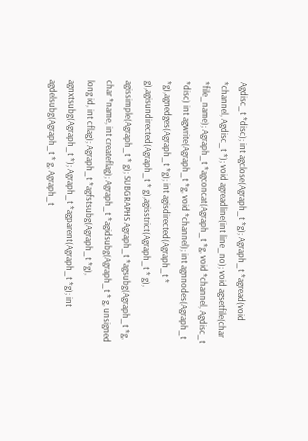Agdisc_t *disc); int agclose(Agraph_t *g); Agraph_t *agread(void *channel, Agdisc_t *); void agreadline(int line_no); void agsetfile(char *file_name); Agraph_t *agconcat(Agraph_t *g, void *channel, Agdisc_t *disc) int agwrite(Agraph_t *g, void *channel); int agnnodes(Agraph_t *g),agnedges(Agraph_t *g); int agisdirected(Agraph_t * g),agisundirected(Agraph_t * g),agisstrict(Agraph_t * g), agissimple(Agraph_t * g); SUBGRAPHS Agraph_t *agsubg(Agraph_t *g, char *name, int createflag); Agraph_t *agidsubg(Agraph_t * g, unsigned long id, int cflag); Agraph_t *agfstsubg(Agraph_t *g), agnxtsubg(Agraph_t *); Agraph_t *agparent(Agraph_t *g); int agdelsubg(Agraph_t * g, Agraph_t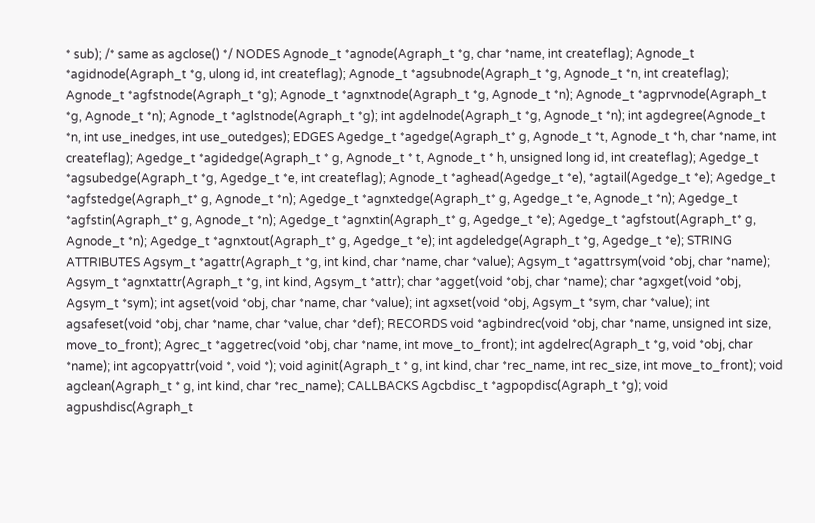* sub); /* same as agclose() */ NODES Agnode_t *agnode(Agraph_t *g, char *name, int createflag); Agnode_t *agidnode(Agraph_t *g, ulong id, int createflag); Agnode_t *agsubnode(Agraph_t *g, Agnode_t *n, int createflag); Agnode_t *agfstnode(Agraph_t *g); Agnode_t *agnxtnode(Agraph_t *g, Agnode_t *n); Agnode_t *agprvnode(Agraph_t *g, Agnode_t *n); Agnode_t *aglstnode(Agraph_t *g); int agdelnode(Agraph_t *g, Agnode_t *n); int agdegree(Agnode_t *n, int use_inedges, int use_outedges); EDGES Agedge_t *agedge(Agraph_t* g, Agnode_t *t, Agnode_t *h, char *name, int createflag); Agedge_t *agidedge(Agraph_t * g, Agnode_t * t, Agnode_t * h, unsigned long id, int createflag); Agedge_t *agsubedge(Agraph_t *g, Agedge_t *e, int createflag); Agnode_t *aghead(Agedge_t *e), *agtail(Agedge_t *e); Agedge_t *agfstedge(Agraph_t* g, Agnode_t *n); Agedge_t *agnxtedge(Agraph_t* g, Agedge_t *e, Agnode_t *n); Agedge_t *agfstin(Agraph_t* g, Agnode_t *n); Agedge_t *agnxtin(Agraph_t* g, Agedge_t *e); Agedge_t *agfstout(Agraph_t* g, Agnode_t *n); Agedge_t *agnxtout(Agraph_t* g, Agedge_t *e); int agdeledge(Agraph_t *g, Agedge_t *e); STRING ATTRIBUTES Agsym_t *agattr(Agraph_t *g, int kind, char *name, char *value); Agsym_t *agattrsym(void *obj, char *name); Agsym_t *agnxtattr(Agraph_t *g, int kind, Agsym_t *attr); char *agget(void *obj, char *name); char *agxget(void *obj, Agsym_t *sym); int agset(void *obj, char *name, char *value); int agxset(void *obj, Agsym_t *sym, char *value); int agsafeset(void *obj, char *name, char *value, char *def); RECORDS void *agbindrec(void *obj, char *name, unsigned int size, move_to_front); Agrec_t *aggetrec(void *obj, char *name, int move_to_front); int agdelrec(Agraph_t *g, void *obj, char *name); int agcopyattr(void *, void *); void aginit(Agraph_t * g, int kind, char *rec_name, int rec_size, int move_to_front); void agclean(Agraph_t * g, int kind, char *rec_name); CALLBACKS Agcbdisc_t *agpopdisc(Agraph_t *g); void agpushdisc(Agraph_t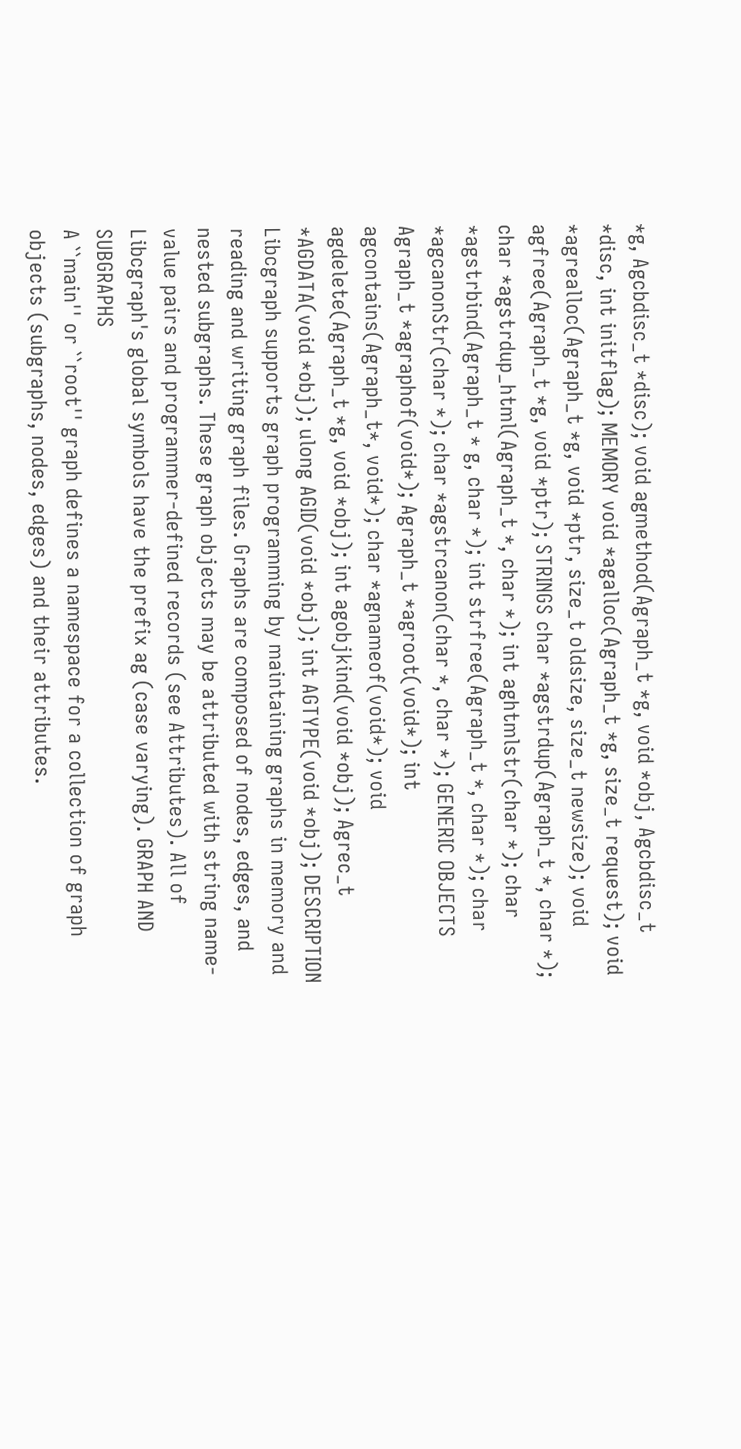*g, Agcbdisc_t *disc); void agmethod(Agraph_t *g, void *obj, Agcbdisc_t *disc, int initflag); MEMORY void *agalloc(Agraph_t *g, size_t request); void *agrealloc(Agraph_t *g, void *ptr, size_t oldsize, size_t newsize); void agfree(Agraph_t *g, void *ptr); STRINGS char *agstrdup(Agraph_t *, char *); char *agstrdup_html(Agraph_t *, char *); int aghtmlstr(char *); char *agstrbind(Agraph_t * g, char *); int strfree(Agraph_t *, char *); char *agcanonStr(char *); char *agstrcanon(char *, char *); GENERIC OBJECTS Agraph_t *agraphof(void*); Agraph_t *agroot(void*); int agcontains(Agraph_t*, void*); char *agnameof(void*); void agdelete(Agraph_t *g, void *obj); int agobjkind(void *obj); Agrec_t *AGDATA(void *obj); ulong AGID(void *obj); int AGTYPE(void *obj); DESCRIPTION
Libcgraph supports graph programming by maintaining graphs in memory and reading and writing graph files. Graphs are composed of nodes, edges, and nested subgraphs. These graph objects may be attributed with string name-value pairs and programmer-defined records (see Attributes). All of Libcgraph's global symbols have the prefix ag (case varying). GRAPH AND SUBGRAPHS
A ``main'' or ``root'' graph defines a namespace for a collection of graph objects (subgraphs, nodes, edges) and their attributes.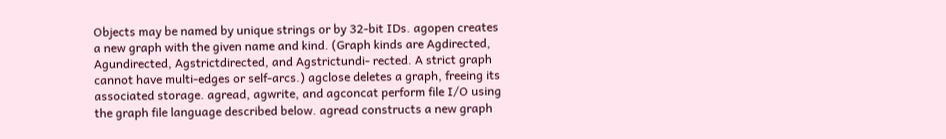Objects may be named by unique strings or by 32-bit IDs. agopen creates a new graph with the given name and kind. (Graph kinds are Agdirected, Agundirected, Agstrictdirected, and Agstrictundi- rected. A strict graph cannot have multi-edges or self-arcs.) agclose deletes a graph, freeing its associated storage. agread, agwrite, and agconcat perform file I/O using the graph file language described below. agread constructs a new graph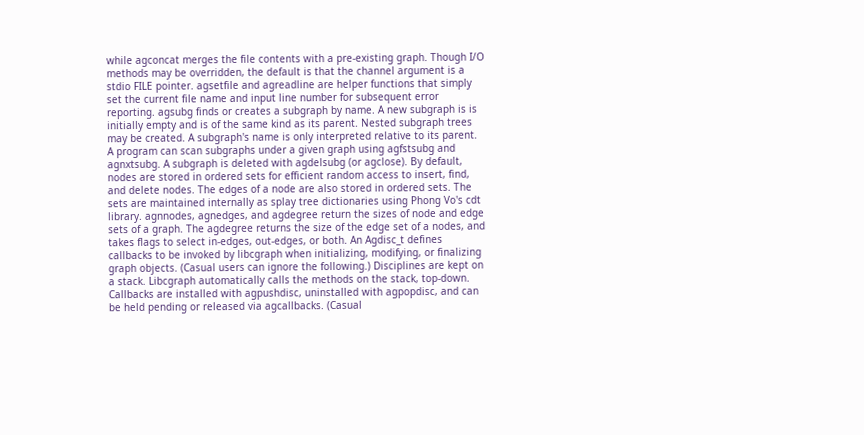while agconcat merges the file contents with a pre-existing graph. Though I/O methods may be overridden, the default is that the channel argument is a stdio FILE pointer. agsetfile and agreadline are helper functions that simply set the current file name and input line number for subsequent error reporting. agsubg finds or creates a subgraph by name. A new subgraph is is initially empty and is of the same kind as its parent. Nested subgraph trees may be created. A subgraph's name is only interpreted relative to its parent. A program can scan subgraphs under a given graph using agfstsubg and agnxtsubg. A subgraph is deleted with agdelsubg (or agclose). By default, nodes are stored in ordered sets for efficient random access to insert, find, and delete nodes. The edges of a node are also stored in ordered sets. The sets are maintained internally as splay tree dictionaries using Phong Vo's cdt library. agnnodes, agnedges, and agdegree return the sizes of node and edge sets of a graph. The agdegree returns the size of the edge set of a nodes, and takes flags to select in-edges, out-edges, or both. An Agdisc_t defines callbacks to be invoked by libcgraph when initializing, modifying, or finalizing graph objects. (Casual users can ignore the following.) Disciplines are kept on a stack. Libcgraph automatically calls the methods on the stack, top-down. Callbacks are installed with agpushdisc, uninstalled with agpopdisc, and can be held pending or released via agcallbacks. (Casual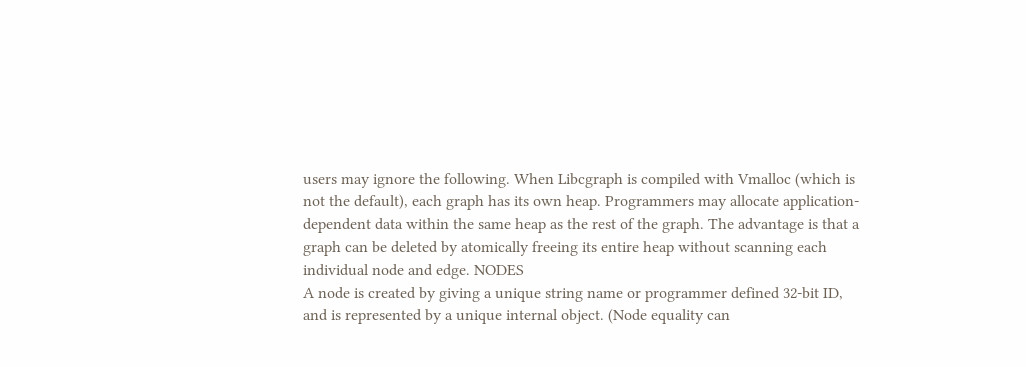users may ignore the following. When Libcgraph is compiled with Vmalloc (which is not the default), each graph has its own heap. Programmers may allocate application-dependent data within the same heap as the rest of the graph. The advantage is that a graph can be deleted by atomically freeing its entire heap without scanning each individual node and edge. NODES
A node is created by giving a unique string name or programmer defined 32-bit ID, and is represented by a unique internal object. (Node equality can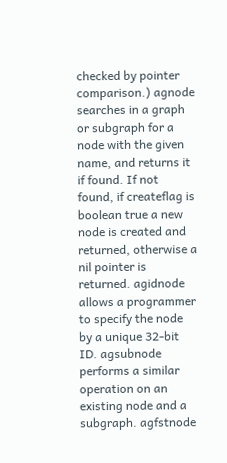checked by pointer comparison.) agnode searches in a graph or subgraph for a node with the given name, and returns it if found. If not found, if createflag is boolean true a new node is created and returned, otherwise a nil pointer is returned. agidnode allows a programmer to specify the node by a unique 32-bit ID. agsubnode performs a similar operation on an existing node and a subgraph. agfstnode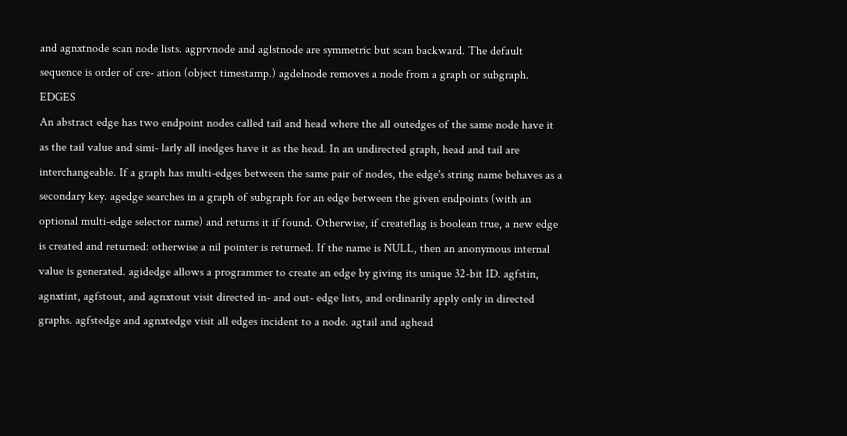and agnxtnode scan node lists. agprvnode and aglstnode are symmetric but scan backward. The default sequence is order of cre- ation (object timestamp.) agdelnode removes a node from a graph or subgraph. EDGES
An abstract edge has two endpoint nodes called tail and head where the all outedges of the same node have it as the tail value and simi- larly all inedges have it as the head. In an undirected graph, head and tail are interchangeable. If a graph has multi-edges between the same pair of nodes, the edge's string name behaves as a secondary key. agedge searches in a graph of subgraph for an edge between the given endpoints (with an optional multi-edge selector name) and returns it if found. Otherwise, if createflag is boolean true, a new edge is created and returned: otherwise a nil pointer is returned. If the name is NULL, then an anonymous internal value is generated. agidedge allows a programmer to create an edge by giving its unique 32-bit ID. agfstin, agnxtint, agfstout, and agnxtout visit directed in- and out- edge lists, and ordinarily apply only in directed graphs. agfstedge and agnxtedge visit all edges incident to a node. agtail and aghead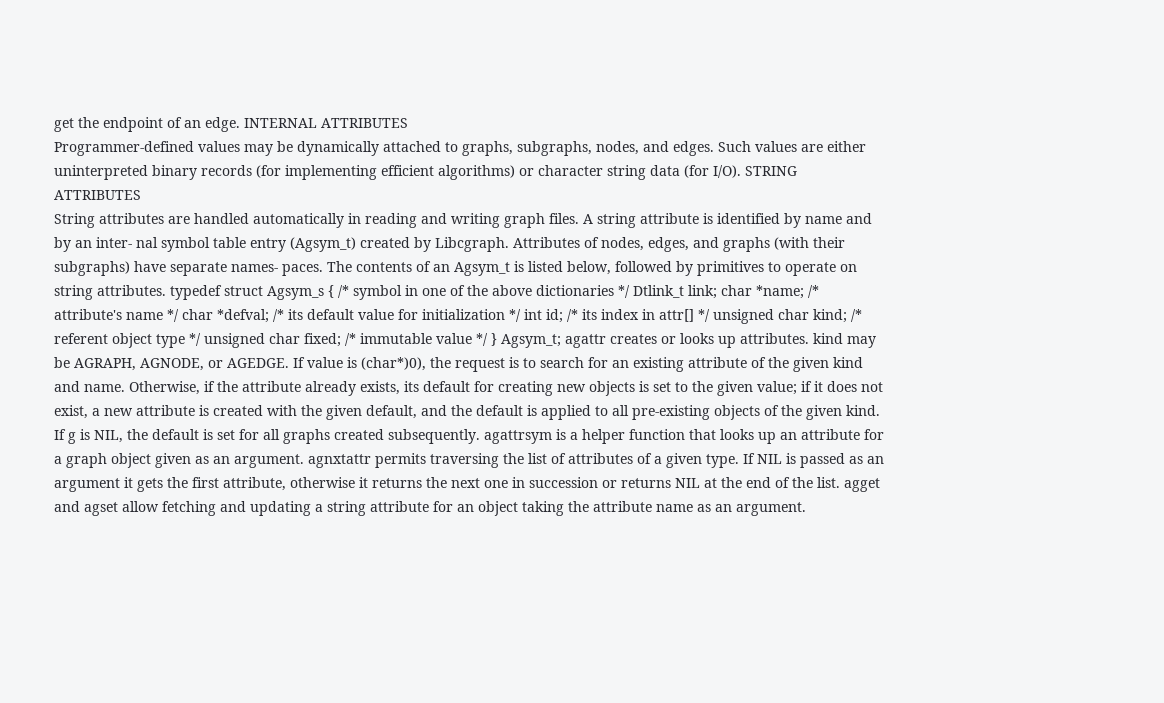get the endpoint of an edge. INTERNAL ATTRIBUTES
Programmer-defined values may be dynamically attached to graphs, subgraphs, nodes, and edges. Such values are either uninterpreted binary records (for implementing efficient algorithms) or character string data (for I/O). STRING ATTRIBUTES
String attributes are handled automatically in reading and writing graph files. A string attribute is identified by name and by an inter- nal symbol table entry (Agsym_t) created by Libcgraph. Attributes of nodes, edges, and graphs (with their subgraphs) have separate names- paces. The contents of an Agsym_t is listed below, followed by primitives to operate on string attributes. typedef struct Agsym_s { /* symbol in one of the above dictionaries */ Dtlink_t link; char *name; /* attribute's name */ char *defval; /* its default value for initialization */ int id; /* its index in attr[] */ unsigned char kind; /* referent object type */ unsigned char fixed; /* immutable value */ } Agsym_t; agattr creates or looks up attributes. kind may be AGRAPH, AGNODE, or AGEDGE. If value is (char*)0), the request is to search for an existing attribute of the given kind and name. Otherwise, if the attribute already exists, its default for creating new objects is set to the given value; if it does not exist, a new attribute is created with the given default, and the default is applied to all pre-existing objects of the given kind. If g is NIL, the default is set for all graphs created subsequently. agattrsym is a helper function that looks up an attribute for a graph object given as an argument. agnxtattr permits traversing the list of attributes of a given type. If NIL is passed as an argument it gets the first attribute, otherwise it returns the next one in succession or returns NIL at the end of the list. agget and agset allow fetching and updating a string attribute for an object taking the attribute name as an argument.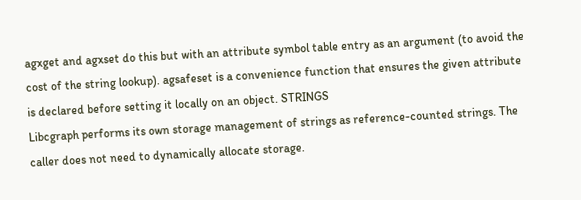agxget and agxset do this but with an attribute symbol table entry as an argument (to avoid the cost of the string lookup). agsafeset is a convenience function that ensures the given attribute is declared before setting it locally on an object. STRINGS
Libcgraph performs its own storage management of strings as reference-counted strings. The caller does not need to dynamically allocate storage.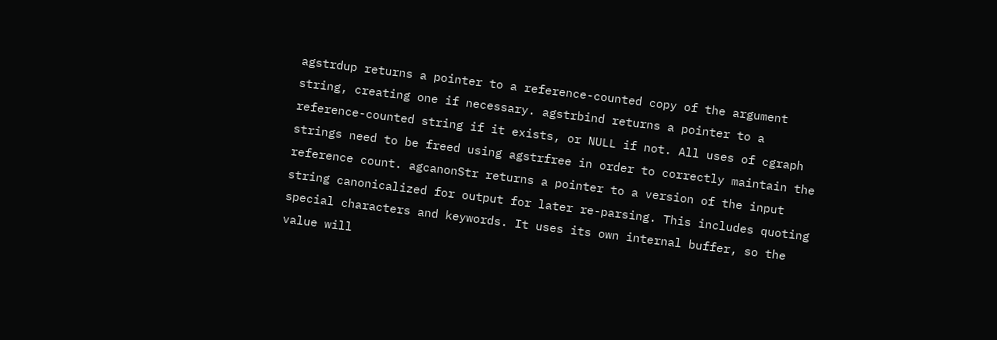agstrdup returns a pointer to a reference-counted copy of the argument string, creating one if necessary. agstrbind returns a pointer to a reference-counted string if it exists, or NULL if not. All uses of cgraph strings need to be freed using agstrfree in order to correctly maintain the reference count. agcanonStr returns a pointer to a version of the input string canonicalized for output for later re-parsing. This includes quoting special characters and keywords. It uses its own internal buffer, so the value will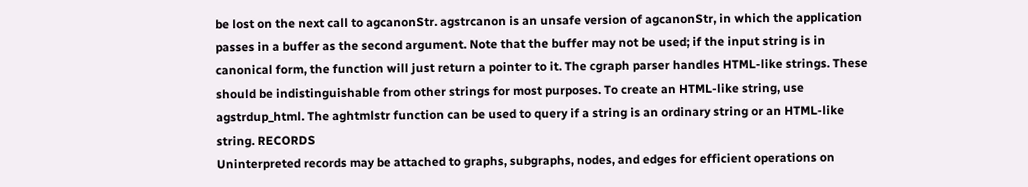be lost on the next call to agcanonStr. agstrcanon is an unsafe version of agcanonStr, in which the application passes in a buffer as the second argument. Note that the buffer may not be used; if the input string is in canonical form, the function will just return a pointer to it. The cgraph parser handles HTML-like strings. These should be indistinguishable from other strings for most purposes. To create an HTML-like string, use agstrdup_html. The aghtmlstr function can be used to query if a string is an ordinary string or an HTML-like string. RECORDS
Uninterpreted records may be attached to graphs, subgraphs, nodes, and edges for efficient operations on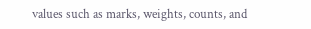values such as marks, weights, counts, and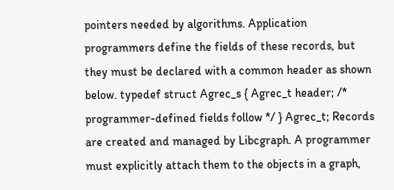pointers needed by algorithms. Application programmers define the fields of these records, but they must be declared with a common header as shown below. typedef struct Agrec_s { Agrec_t header; /* programmer-defined fields follow */ } Agrec_t; Records are created and managed by Libcgraph. A programmer must explicitly attach them to the objects in a graph,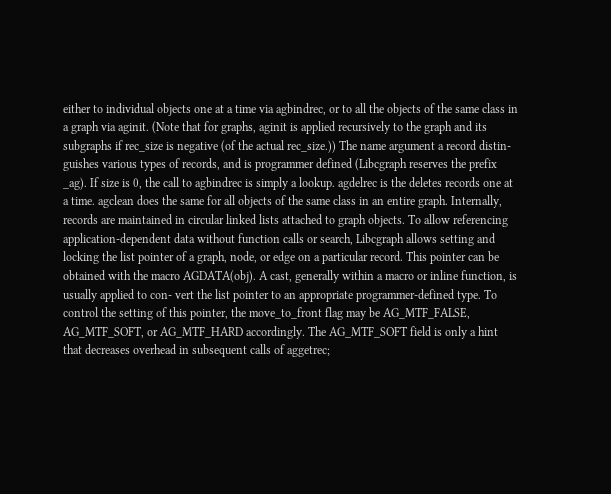either to individual objects one at a time via agbindrec, or to all the objects of the same class in a graph via aginit. (Note that for graphs, aginit is applied recursively to the graph and its subgraphs if rec_size is negative (of the actual rec_size.)) The name argument a record distin- guishes various types of records, and is programmer defined (Libcgraph reserves the prefix _ag). If size is 0, the call to agbindrec is simply a lookup. agdelrec is the deletes records one at a time. agclean does the same for all objects of the same class in an entire graph. Internally, records are maintained in circular linked lists attached to graph objects. To allow referencing application-dependent data without function calls or search, Libcgraph allows setting and locking the list pointer of a graph, node, or edge on a particular record. This pointer can be obtained with the macro AGDATA(obj). A cast, generally within a macro or inline function, is usually applied to con- vert the list pointer to an appropriate programmer-defined type. To control the setting of this pointer, the move_to_front flag may be AG_MTF_FALSE, AG_MTF_SOFT, or AG_MTF_HARD accordingly. The AG_MTF_SOFT field is only a hint that decreases overhead in subsequent calls of aggetrec;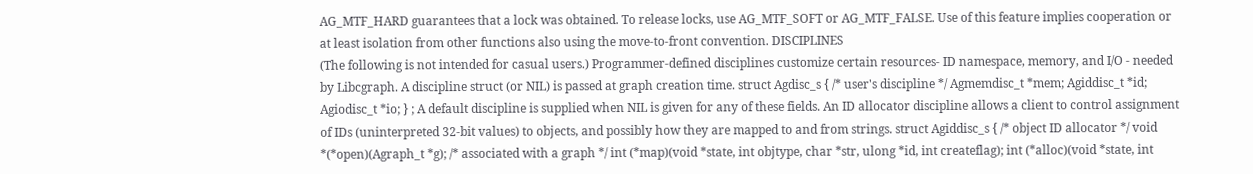AG_MTF_HARD guarantees that a lock was obtained. To release locks, use AG_MTF_SOFT or AG_MTF_FALSE. Use of this feature implies cooperation or at least isolation from other functions also using the move-to-front convention. DISCIPLINES
(The following is not intended for casual users.) Programmer-defined disciplines customize certain resources- ID namespace, memory, and I/O - needed by Libcgraph. A discipline struct (or NIL) is passed at graph creation time. struct Agdisc_s { /* user's discipline */ Agmemdisc_t *mem; Agiddisc_t *id; Agiodisc_t *io; } ; A default discipline is supplied when NIL is given for any of these fields. An ID allocator discipline allows a client to control assignment of IDs (uninterpreted 32-bit values) to objects, and possibly how they are mapped to and from strings. struct Agiddisc_s { /* object ID allocator */ void *(*open)(Agraph_t *g); /* associated with a graph */ int (*map)(void *state, int objtype, char *str, ulong *id, int createflag); int (*alloc)(void *state, int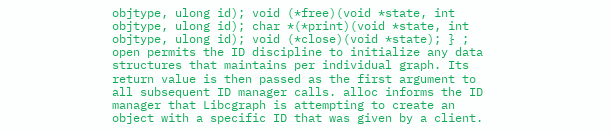objtype, ulong id); void (*free)(void *state, int objtype, ulong id); char *(*print)(void *state, int objtype, ulong id); void (*close)(void *state); } ; open permits the ID discipline to initialize any data structures that maintains per individual graph. Its return value is then passed as the first argument to all subsequent ID manager calls. alloc informs the ID manager that Libcgraph is attempting to create an object with a specific ID that was given by a client.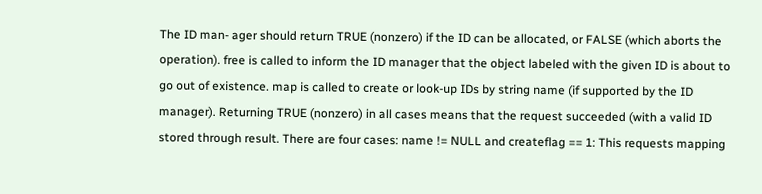The ID man- ager should return TRUE (nonzero) if the ID can be allocated, or FALSE (which aborts the operation). free is called to inform the ID manager that the object labeled with the given ID is about to go out of existence. map is called to create or look-up IDs by string name (if supported by the ID manager). Returning TRUE (nonzero) in all cases means that the request succeeded (with a valid ID stored through result. There are four cases: name != NULL and createflag == 1: This requests mapping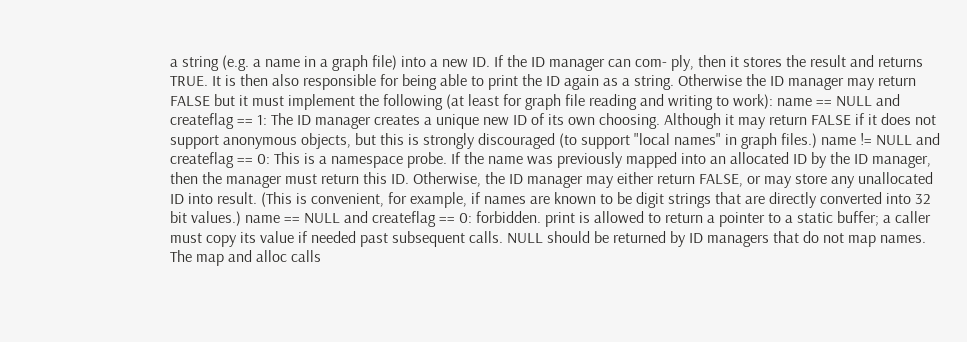a string (e.g. a name in a graph file) into a new ID. If the ID manager can com- ply, then it stores the result and returns TRUE. It is then also responsible for being able to print the ID again as a string. Otherwise the ID manager may return FALSE but it must implement the following (at least for graph file reading and writing to work): name == NULL and createflag == 1: The ID manager creates a unique new ID of its own choosing. Although it may return FALSE if it does not support anonymous objects, but this is strongly discouraged (to support "local names" in graph files.) name != NULL and createflag == 0: This is a namespace probe. If the name was previously mapped into an allocated ID by the ID manager, then the manager must return this ID. Otherwise, the ID manager may either return FALSE, or may store any unallocated ID into result. (This is convenient, for example, if names are known to be digit strings that are directly converted into 32 bit values.) name == NULL and createflag == 0: forbidden. print is allowed to return a pointer to a static buffer; a caller must copy its value if needed past subsequent calls. NULL should be returned by ID managers that do not map names. The map and alloc calls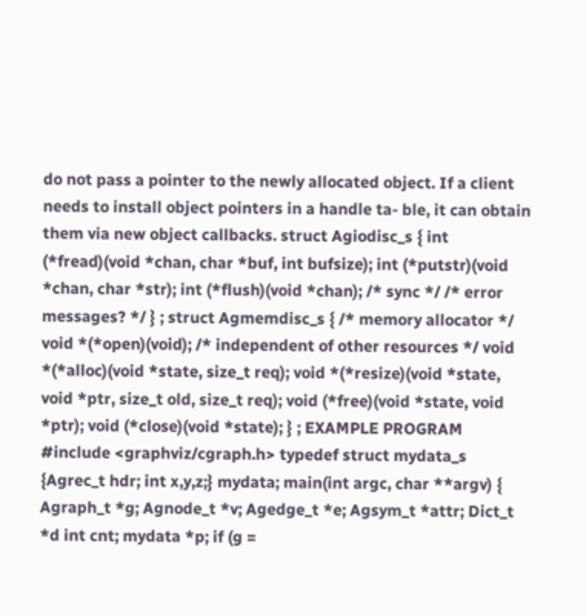do not pass a pointer to the newly allocated object. If a client needs to install object pointers in a handle ta- ble, it can obtain them via new object callbacks. struct Agiodisc_s { int (*fread)(void *chan, char *buf, int bufsize); int (*putstr)(void *chan, char *str); int (*flush)(void *chan); /* sync */ /* error messages? */ } ; struct Agmemdisc_s { /* memory allocator */ void *(*open)(void); /* independent of other resources */ void *(*alloc)(void *state, size_t req); void *(*resize)(void *state, void *ptr, size_t old, size_t req); void (*free)(void *state, void *ptr); void (*close)(void *state); } ; EXAMPLE PROGRAM
#include <graphviz/cgraph.h> typedef struct mydata_s {Agrec_t hdr; int x,y,z;} mydata; main(int argc, char **argv) { Agraph_t *g; Agnode_t *v; Agedge_t *e; Agsym_t *attr; Dict_t *d int cnt; mydata *p; if (g =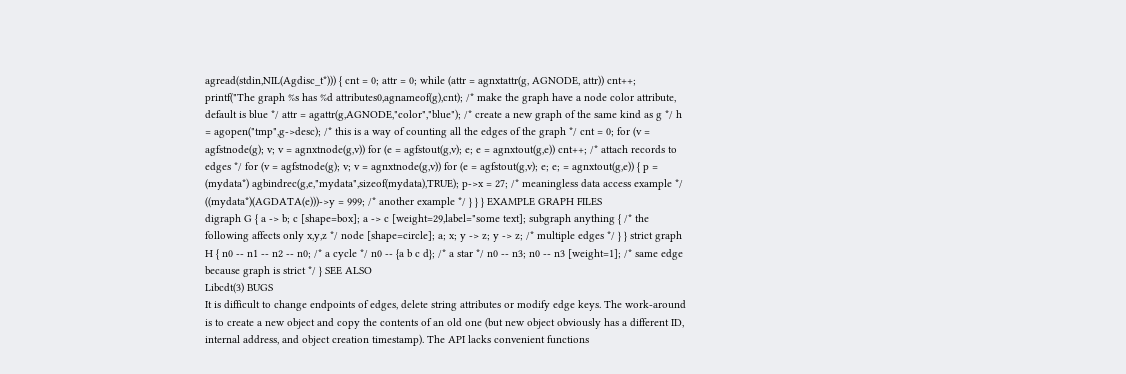agread(stdin,NIL(Agdisc_t*))) { cnt = 0; attr = 0; while (attr = agnxtattr(g, AGNODE, attr)) cnt++; printf("The graph %s has %d attributes0,agnameof(g),cnt); /* make the graph have a node color attribute, default is blue */ attr = agattr(g,AGNODE,"color","blue"); /* create a new graph of the same kind as g */ h = agopen("tmp",g->desc); /* this is a way of counting all the edges of the graph */ cnt = 0; for (v = agfstnode(g); v; v = agnxtnode(g,v)) for (e = agfstout(g,v); e; e = agnxtout(g,e)) cnt++; /* attach records to edges */ for (v = agfstnode(g); v; v = agnxtnode(g,v)) for (e = agfstout(g,v); e; e; = agnxtout(g,e)) { p = (mydata*) agbindrec(g,e,"mydata",sizeof(mydata),TRUE); p->x = 27; /* meaningless data access example */ ((mydata*)(AGDATA(e)))->y = 999; /* another example */ } } } EXAMPLE GRAPH FILES
digraph G { a -> b; c [shape=box]; a -> c [weight=29,label="some text]; subgraph anything { /* the following affects only x,y,z */ node [shape=circle]; a; x; y -> z; y -> z; /* multiple edges */ } } strict graph H { n0 -- n1 -- n2 -- n0; /* a cycle */ n0 -- {a b c d}; /* a star */ n0 -- n3; n0 -- n3 [weight=1]; /* same edge because graph is strict */ } SEE ALSO
Libcdt(3) BUGS
It is difficult to change endpoints of edges, delete string attributes or modify edge keys. The work-around is to create a new object and copy the contents of an old one (but new object obviously has a different ID, internal address, and object creation timestamp). The API lacks convenient functions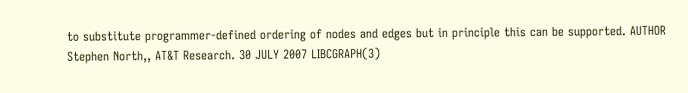to substitute programmer-defined ordering of nodes and edges but in principle this can be supported. AUTHOR
Stephen North,, AT&T Research. 30 JULY 2007 LIBCGRAPH(3)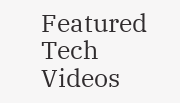Featured Tech Videos